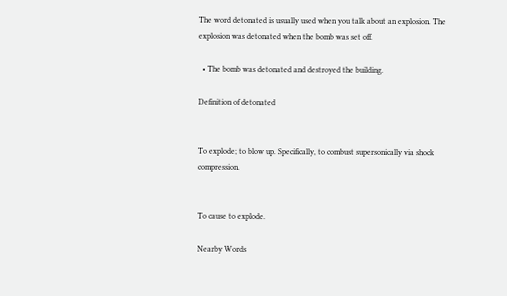The word detonated is usually used when you talk about an explosion. The explosion was detonated when the bomb was set off.

  • The bomb was detonated and destroyed the building.

Definition of detonated


To explode; to blow up. Specifically, to combust supersonically via shock compression.


To cause to explode.

Nearby Words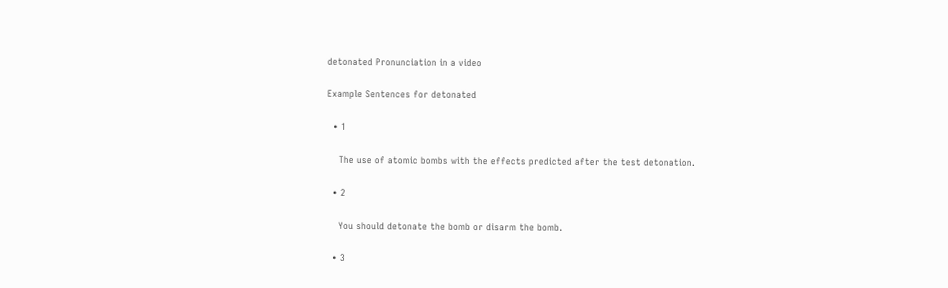detonated Pronunciation in a video

Example Sentences for detonated

  • 1

    The use of atomic bombs with the effects predicted after the test detonation.

  • 2

    You should detonate the bomb or disarm the bomb.

  • 3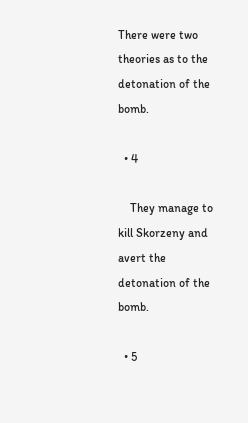There were two theories as to the detonation of the bomb.

  • 4

    They manage to kill Skorzeny and avert the detonation of the bomb.

  • 5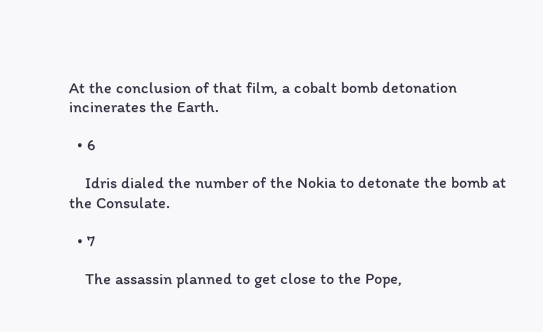At the conclusion of that film, a cobalt bomb detonation incinerates the Earth.

  • 6

    Idris dialed the number of the Nokia to detonate the bomb at the Consulate.

  • 7

    The assassin planned to get close to the Pope,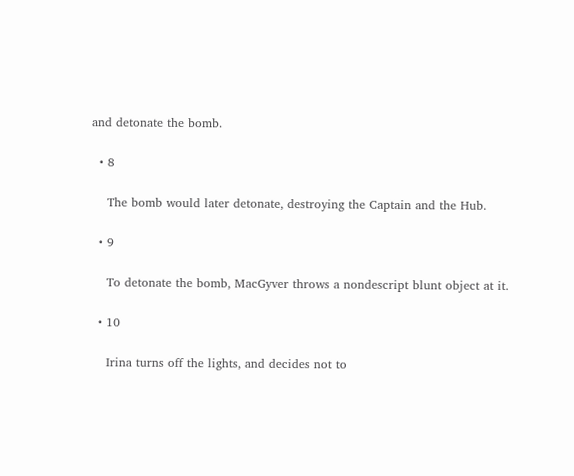and detonate the bomb.

  • 8

    The bomb would later detonate, destroying the Captain and the Hub.

  • 9

    To detonate the bomb, MacGyver throws a nondescript blunt object at it.

  • 10

    Irina turns off the lights, and decides not to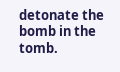detonate the bomb in the tomb.